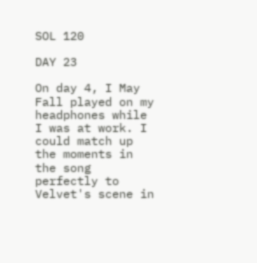SOL 120

DAY 23

On day 4, I May Fall played on my headphones while I was at work. I could match up the moments in the song perfectly to Velvet's scene in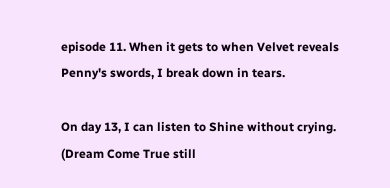episode 11. When it gets to when Velvet reveals Penny's swords, I break down in tears.

On day 13, I can listen to Shine without crying. (Dream Come True still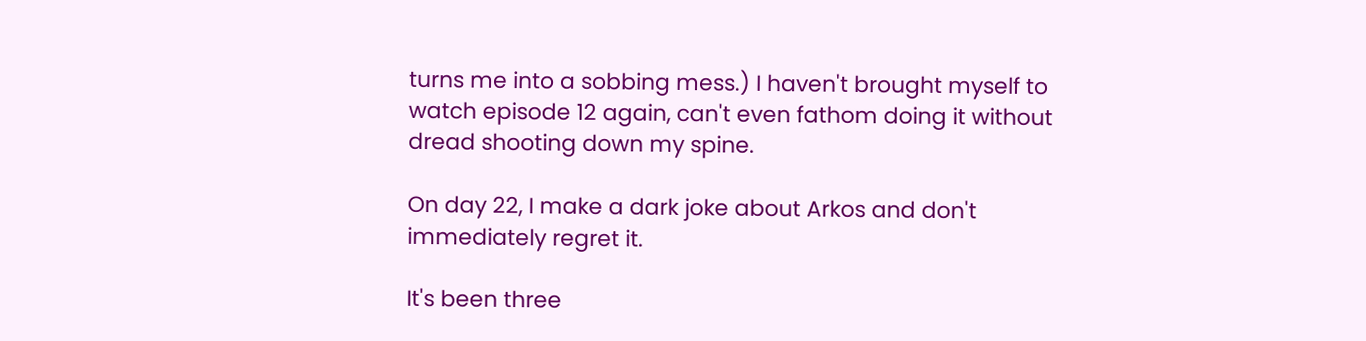turns me into a sobbing mess.) I haven't brought myself to watch episode 12 again, can't even fathom doing it without dread shooting down my spine.

On day 22, I make a dark joke about Arkos and don't immediately regret it.

It's been three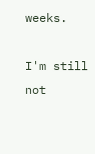weeks.

I'm still not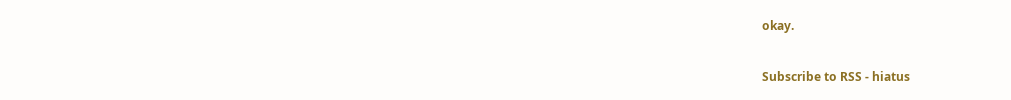okay.

Subscribe to RSS - hiatus